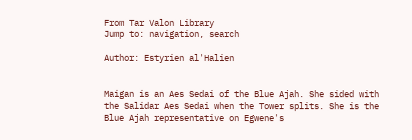From Tar Valon Library
Jump to: navigation, search

Author: Estyrien al'Halien


Maigan is an Aes Sedai of the Blue Ajah. She sided with the Salidar Aes Sedai when the Tower splits. She is the Blue Ajah representative on Egwene's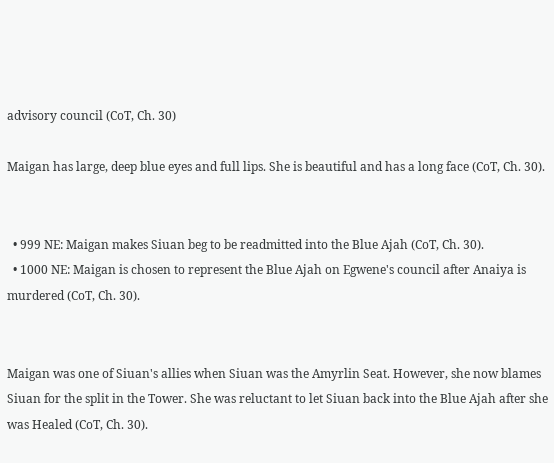advisory council (CoT, Ch. 30)

Maigan has large, deep blue eyes and full lips. She is beautiful and has a long face (CoT, Ch. 30).


  • 999 NE: Maigan makes Siuan beg to be readmitted into the Blue Ajah (CoT, Ch. 30).
  • 1000 NE: Maigan is chosen to represent the Blue Ajah on Egwene's council after Anaiya is murdered (CoT, Ch. 30).


Maigan was one of Siuan's allies when Siuan was the Amyrlin Seat. However, she now blames Siuan for the split in the Tower. She was reluctant to let Siuan back into the Blue Ajah after she was Healed (CoT, Ch. 30).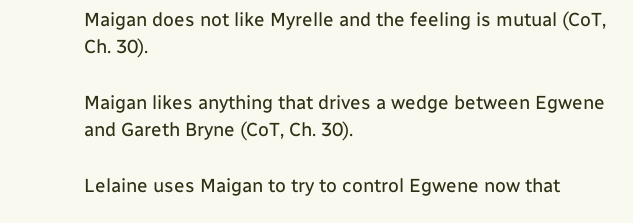Maigan does not like Myrelle and the feeling is mutual (CoT, Ch. 30).

Maigan likes anything that drives a wedge between Egwene and Gareth Bryne (CoT, Ch. 30).

Lelaine uses Maigan to try to control Egwene now that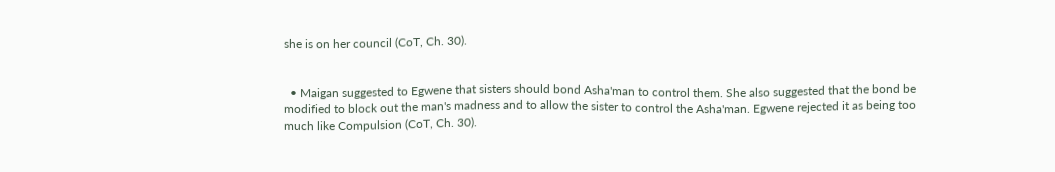she is on her council (CoT, Ch. 30).


  • Maigan suggested to Egwene that sisters should bond Asha'man to control them. She also suggested that the bond be modified to block out the man's madness and to allow the sister to control the Asha'man. Egwene rejected it as being too much like Compulsion (CoT, Ch. 30).